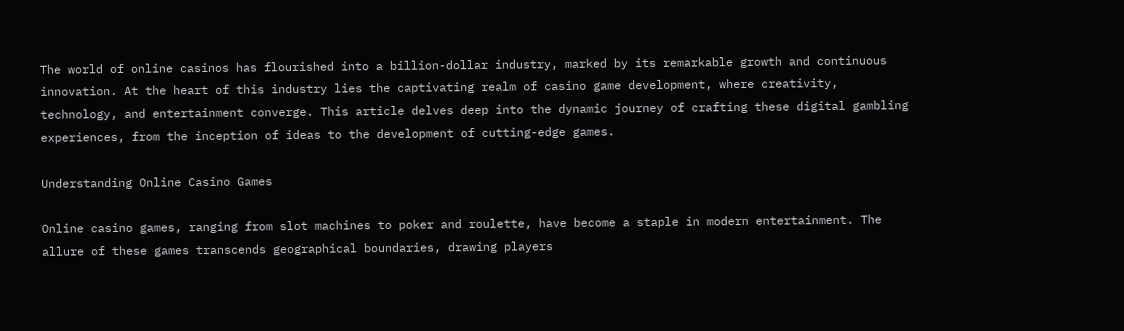The world of online casinos has flourished into a billion-dollar industry, marked by its remarkable growth and continuous innovation. At the heart of this industry lies the captivating realm of casino game development, where creativity, technology, and entertainment converge. This article delves deep into the dynamic journey of crafting these digital gambling experiences, from the inception of ideas to the development of cutting-edge games.

Understanding Online Casino Games

Online casino games, ranging from slot machines to poker and roulette, have become a staple in modern entertainment. The allure of these games transcends geographical boundaries, drawing players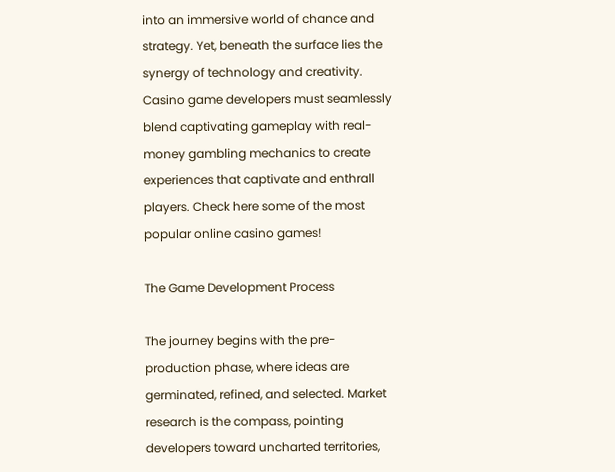into an immersive world of chance and strategy. Yet, beneath the surface lies the synergy of technology and creativity. Casino game developers must seamlessly blend captivating gameplay with real-money gambling mechanics to create experiences that captivate and enthrall players. Check here some of the most popular online casino games!

The Game Development Process

The journey begins with the pre-production phase, where ideas are germinated, refined, and selected. Market research is the compass, pointing developers toward uncharted territories,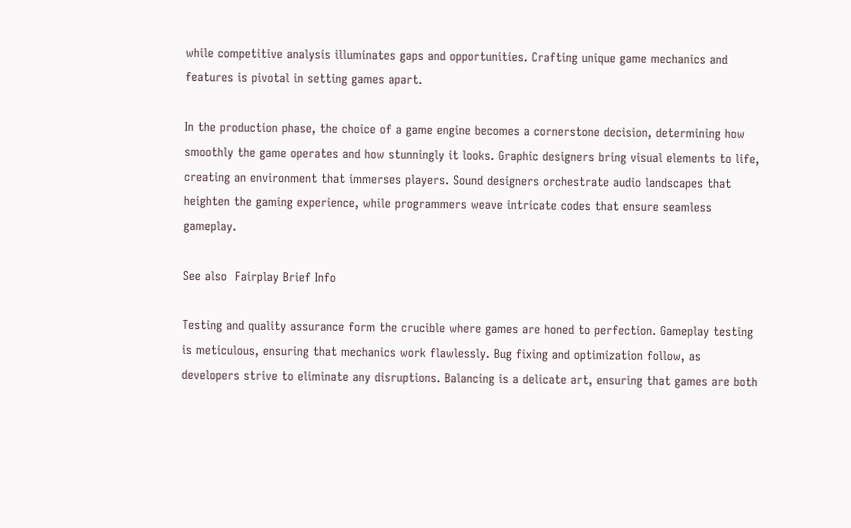while competitive analysis illuminates gaps and opportunities. Crafting unique game mechanics and features is pivotal in setting games apart.

In the production phase, the choice of a game engine becomes a cornerstone decision, determining how smoothly the game operates and how stunningly it looks. Graphic designers bring visual elements to life, creating an environment that immerses players. Sound designers orchestrate audio landscapes that heighten the gaming experience, while programmers weave intricate codes that ensure seamless gameplay.

See also  Fairplay Brief Info

Testing and quality assurance form the crucible where games are honed to perfection. Gameplay testing is meticulous, ensuring that mechanics work flawlessly. Bug fixing and optimization follow, as developers strive to eliminate any disruptions. Balancing is a delicate art, ensuring that games are both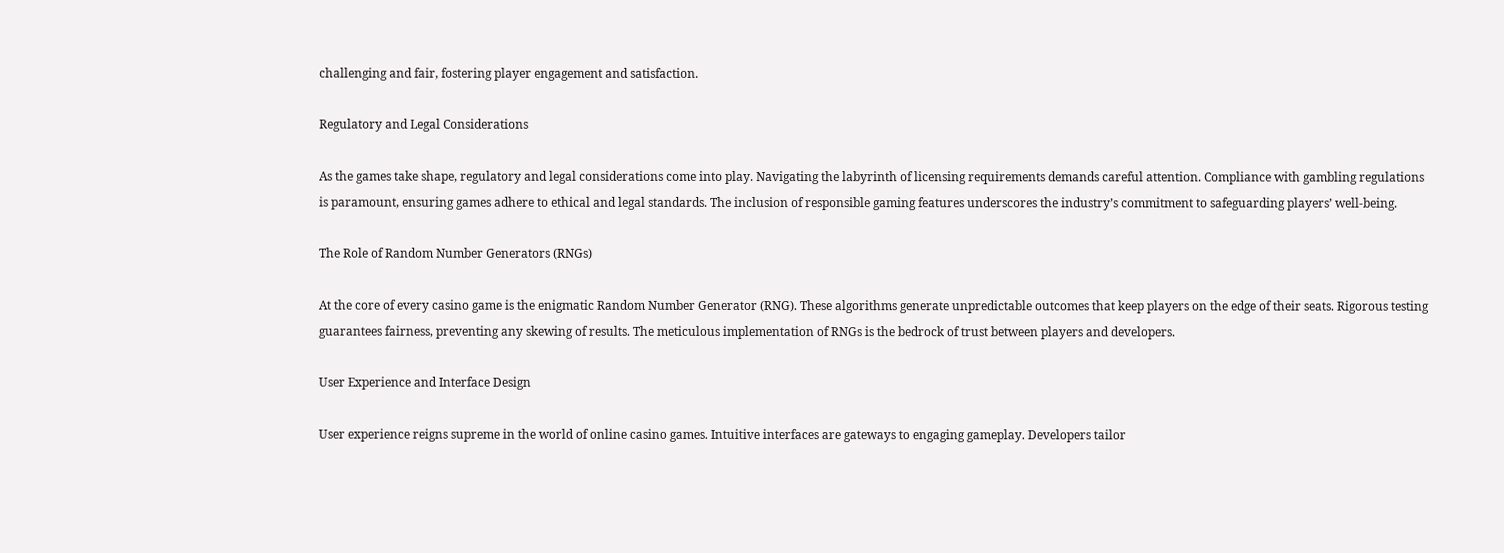challenging and fair, fostering player engagement and satisfaction.

Regulatory and Legal Considerations

As the games take shape, regulatory and legal considerations come into play. Navigating the labyrinth of licensing requirements demands careful attention. Compliance with gambling regulations is paramount, ensuring games adhere to ethical and legal standards. The inclusion of responsible gaming features underscores the industry’s commitment to safeguarding players’ well-being.

The Role of Random Number Generators (RNGs)

At the core of every casino game is the enigmatic Random Number Generator (RNG). These algorithms generate unpredictable outcomes that keep players on the edge of their seats. Rigorous testing guarantees fairness, preventing any skewing of results. The meticulous implementation of RNGs is the bedrock of trust between players and developers.

User Experience and Interface Design

User experience reigns supreme in the world of online casino games. Intuitive interfaces are gateways to engaging gameplay. Developers tailor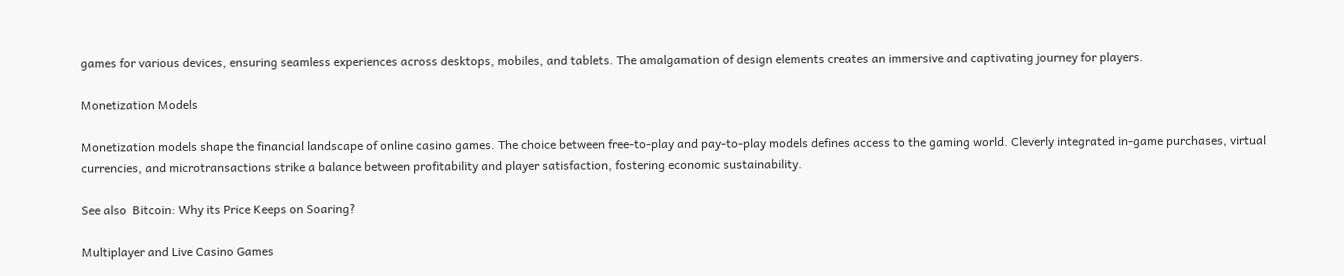games for various devices, ensuring seamless experiences across desktops, mobiles, and tablets. The amalgamation of design elements creates an immersive and captivating journey for players.

Monetization Models

Monetization models shape the financial landscape of online casino games. The choice between free-to-play and pay-to-play models defines access to the gaming world. Cleverly integrated in-game purchases, virtual currencies, and microtransactions strike a balance between profitability and player satisfaction, fostering economic sustainability.

See also  Bitcoin: Why its Price Keeps on Soaring?

Multiplayer and Live Casino Games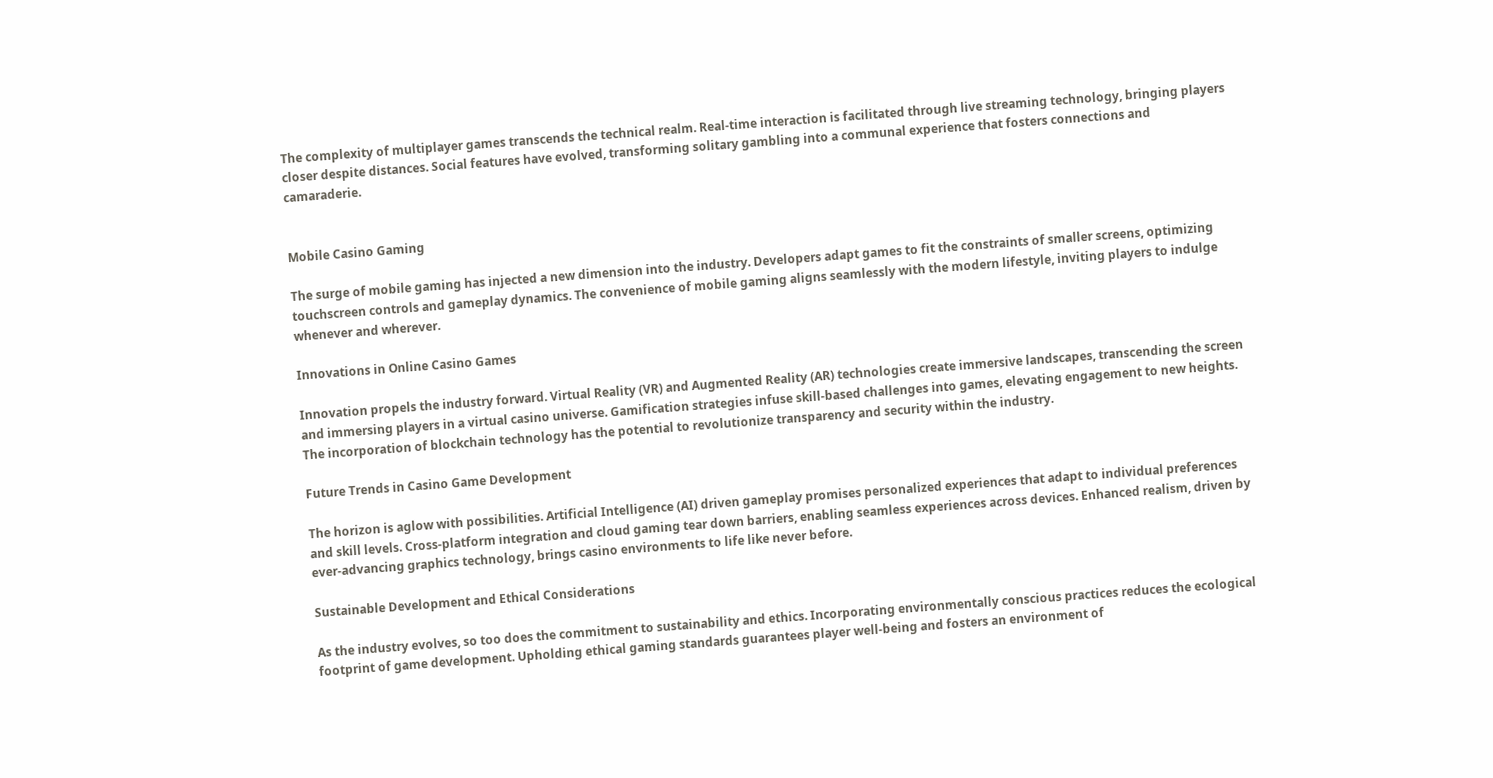The complexity of multiplayer games transcends the technical realm. Real-time interaction is facilitated through live streaming technology, bringing players closer despite distances. Social features have evolved, transforming solitary gambling into a communal experience that fosters connections and camaraderie.


Mobile Casino Gaming

The surge of mobile gaming has injected a new dimension into the industry. Developers adapt games to fit the constraints of smaller screens, optimizing touchscreen controls and gameplay dynamics. The convenience of mobile gaming aligns seamlessly with the modern lifestyle, inviting players to indulge whenever and wherever.

Innovations in Online Casino Games

Innovation propels the industry forward. Virtual Reality (VR) and Augmented Reality (AR) technologies create immersive landscapes, transcending the screen and immersing players in a virtual casino universe. Gamification strategies infuse skill-based challenges into games, elevating engagement to new heights. The incorporation of blockchain technology has the potential to revolutionize transparency and security within the industry.

Future Trends in Casino Game Development

The horizon is aglow with possibilities. Artificial Intelligence (AI) driven gameplay promises personalized experiences that adapt to individual preferences and skill levels. Cross-platform integration and cloud gaming tear down barriers, enabling seamless experiences across devices. Enhanced realism, driven by ever-advancing graphics technology, brings casino environments to life like never before.

Sustainable Development and Ethical Considerations

As the industry evolves, so too does the commitment to sustainability and ethics. Incorporating environmentally conscious practices reduces the ecological footprint of game development. Upholding ethical gaming standards guarantees player well-being and fosters an environment of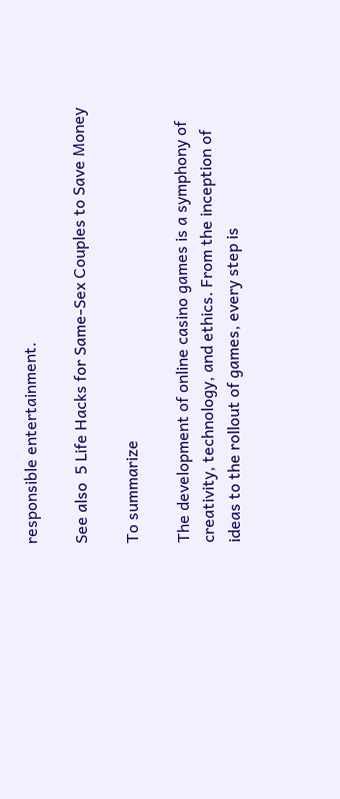responsible entertainment.

See also  5 Life Hacks for Same-Sex Couples to Save Money

To summarize

The development of online casino games is a symphony of creativity, technology, and ethics. From the inception of ideas to the rollout of games, every step is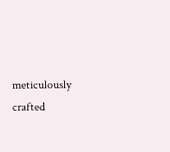meticulously crafted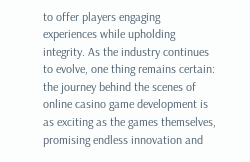to offer players engaging experiences while upholding integrity. As the industry continues to evolve, one thing remains certain: the journey behind the scenes of online casino game development is as exciting as the games themselves, promising endless innovation and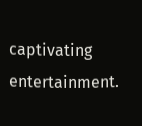captivating entertainment.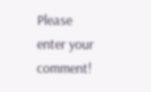Please enter your comment!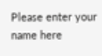Please enter your name here